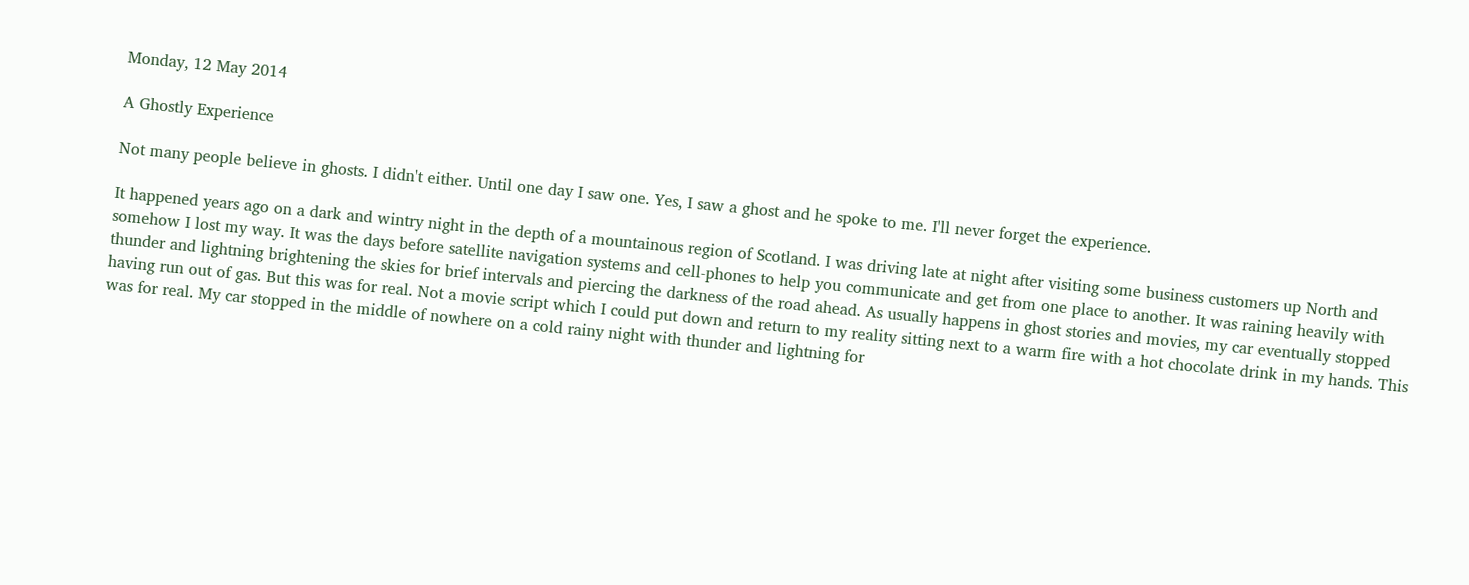Monday, 12 May 2014

A Ghostly Experience

Not many people believe in ghosts. I didn't either. Until one day I saw one. Yes, I saw a ghost and he spoke to me. I'll never forget the experience.

It happened years ago on a dark and wintry night in the depth of a mountainous region of Scotland. I was driving late at night after visiting some business customers up North and somehow I lost my way. It was the days before satellite navigation systems and cell-phones to help you communicate and get from one place to another. It was raining heavily with thunder and lightning brightening the skies for brief intervals and piercing the darkness of the road ahead. As usually happens in ghost stories and movies, my car eventually stopped having run out of gas. But this was for real. Not a movie script which I could put down and return to my reality sitting next to a warm fire with a hot chocolate drink in my hands. This was for real. My car stopped in the middle of nowhere on a cold rainy night with thunder and lightning for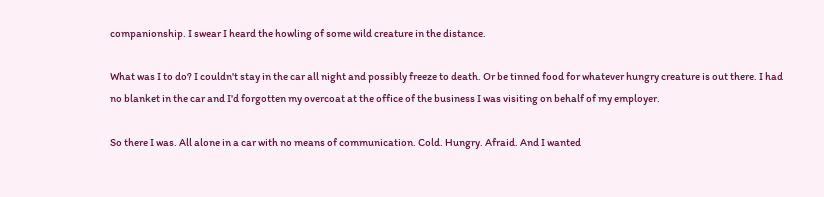companionship. I swear I heard the howling of some wild creature in the distance.

What was I to do? I couldn't stay in the car all night and possibly freeze to death. Or be tinned food for whatever hungry creature is out there. I had no blanket in the car and I'd forgotten my overcoat at the office of the business I was visiting on behalf of my employer.

So there I was. All alone in a car with no means of communication. Cold. Hungry. Afraid. And I wanted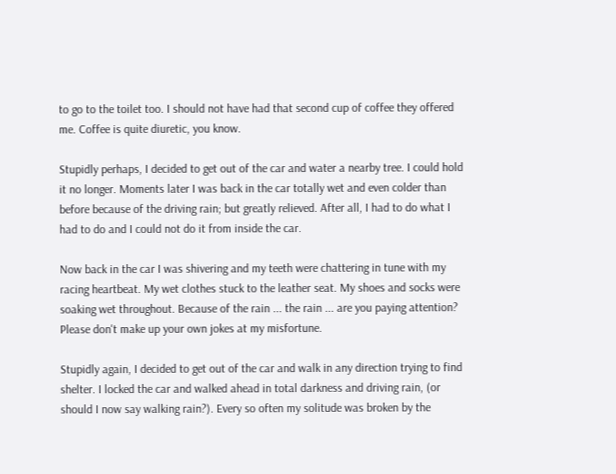to go to the toilet too. I should not have had that second cup of coffee they offered me. Coffee is quite diuretic, you know.

Stupidly perhaps, I decided to get out of the car and water a nearby tree. I could hold it no longer. Moments later I was back in the car totally wet and even colder than before because of the driving rain; but greatly relieved. After all, I had to do what I had to do and I could not do it from inside the car.

Now back in the car I was shivering and my teeth were chattering in tune with my racing heartbeat. My wet clothes stuck to the leather seat. My shoes and socks were soaking wet throughout. Because of the rain ... the rain ... are you paying attention? Please don't make up your own jokes at my misfortune.

Stupidly again, I decided to get out of the car and walk in any direction trying to find shelter. I locked the car and walked ahead in total darkness and driving rain, (or should I now say walking rain?). Every so often my solitude was broken by the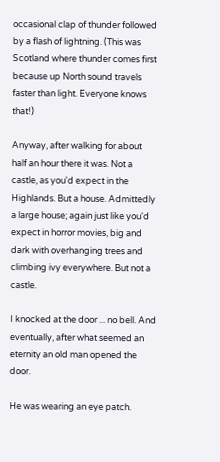occasional clap of thunder followed by a flash of lightning. (This was Scotland where thunder comes first because up North sound travels faster than light. Everyone knows that!)

Anyway, after walking for about half an hour there it was. Not a castle, as you'd expect in the Highlands. But a house. Admittedly a large house; again just like you'd expect in horror movies, big and dark with overhanging trees and climbing ivy everywhere. But not a castle.

I knocked at the door ... no bell. And eventually, after what seemed an eternity an old man opened the door.

He was wearing an eye patch.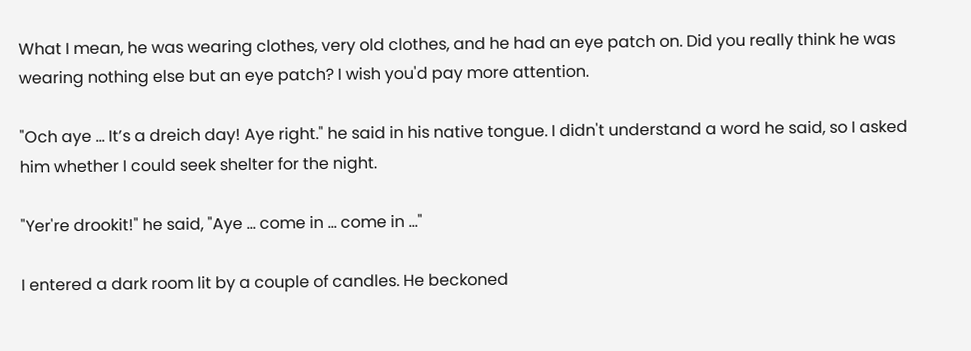What I mean, he was wearing clothes, very old clothes, and he had an eye patch on. Did you really think he was wearing nothing else but an eye patch? I wish you'd pay more attention.

"Och aye ... It’s a dreich day! Aye right." he said in his native tongue. I didn't understand a word he said, so I asked him whether I could seek shelter for the night.

"Yer're drookit!" he said, "Aye ... come in ... come in ..."

I entered a dark room lit by a couple of candles. He beckoned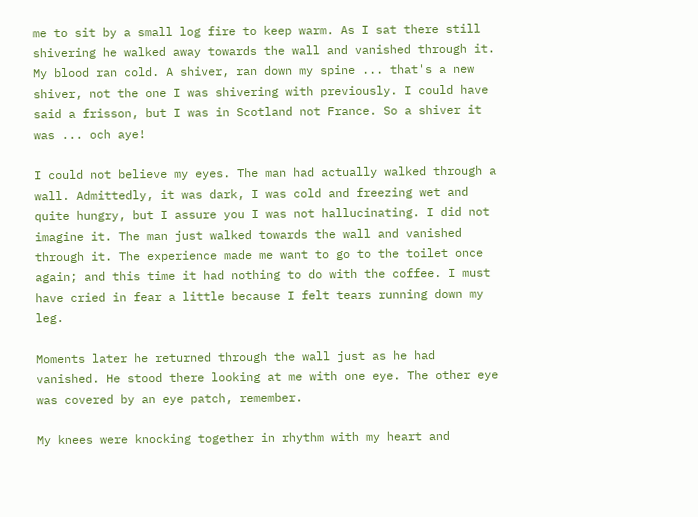me to sit by a small log fire to keep warm. As I sat there still shivering he walked away towards the wall and vanished through it. My blood ran cold. A shiver, ran down my spine ... that's a new shiver, not the one I was shivering with previously. I could have said a frisson, but I was in Scotland not France. So a shiver it was ... och aye!

I could not believe my eyes. The man had actually walked through a wall. Admittedly, it was dark, I was cold and freezing wet and quite hungry, but I assure you I was not hallucinating. I did not imagine it. The man just walked towards the wall and vanished through it. The experience made me want to go to the toilet once again; and this time it had nothing to do with the coffee. I must have cried in fear a little because I felt tears running down my leg.

Moments later he returned through the wall just as he had vanished. He stood there looking at me with one eye. The other eye was covered by an eye patch, remember.

My knees were knocking together in rhythm with my heart and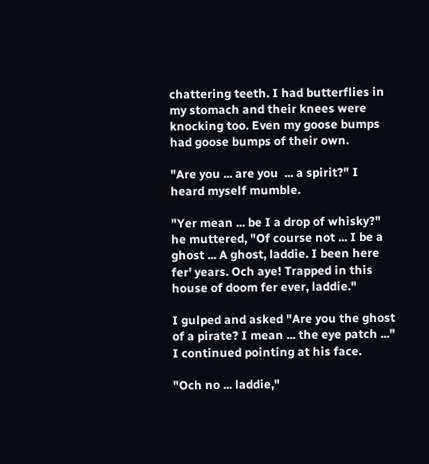chattering teeth. I had butterflies in my stomach and their knees were knocking too. Even my goose bumps had goose bumps of their own.

"Are you ... are you  ... a spirit?" I heard myself mumble.

"Yer mean ... be I a drop of whisky?" he muttered, "Of course not ... I be a ghost ... A ghost, laddie. I been here fer' years. Och aye! Trapped in this house of doom fer ever, laddie."

I gulped and asked "Are you the ghost of a pirate? I mean ... the eye patch ..." I continued pointing at his face.

"Och no ... laddie,"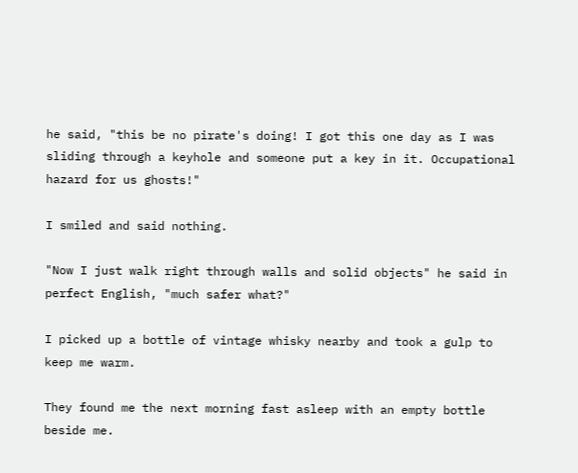he said, "this be no pirate's doing! I got this one day as I was sliding through a keyhole and someone put a key in it. Occupational hazard for us ghosts!"

I smiled and said nothing.

"Now I just walk right through walls and solid objects" he said in perfect English, "much safer what?"

I picked up a bottle of vintage whisky nearby and took a gulp to keep me warm.

They found me the next morning fast asleep with an empty bottle beside me.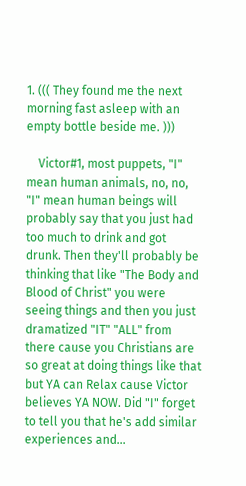1. ((( They found me the next morning fast asleep with an empty bottle beside me. )))

    Victor#1, most puppets, "I" mean human animals, no, no, "I" mean human beings will probably say that you just had too much to drink and got drunk. Then they'll probably be thinking that like "The Body and Blood of Christ" you were seeing things and then you just dramatized "IT" "ALL" from there cause you Christians are so great at doing things like that but YA can Relax cause Victor believes YA NOW. Did "I" forget to tell you that he's add similar experiences and...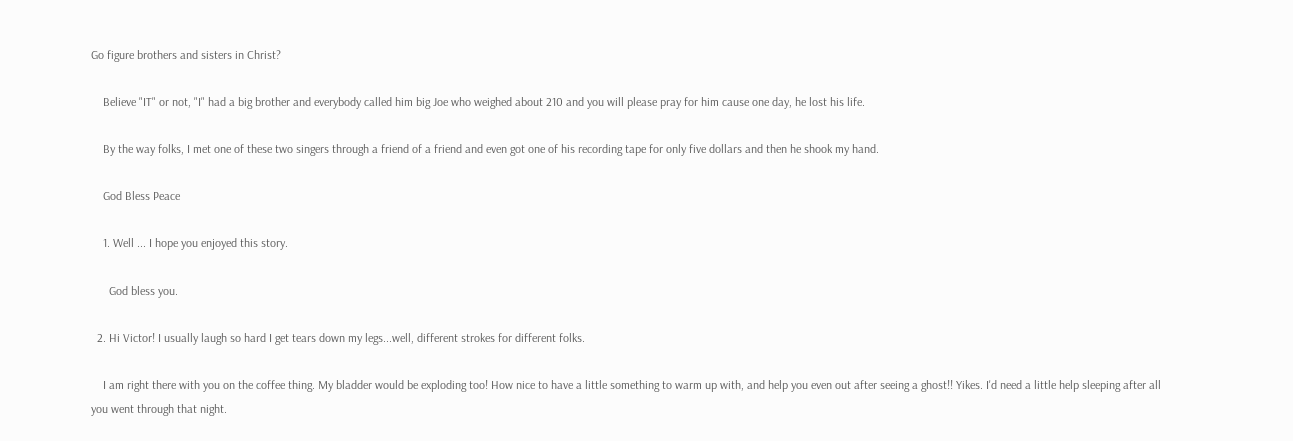Go figure brothers and sisters in Christ?

    Believe "IT" or not, "I" had a big brother and everybody called him big Joe who weighed about 210 and you will please pray for him cause one day, he lost his life.

    By the way folks, I met one of these two singers through a friend of a friend and even got one of his recording tape for only five dollars and then he shook my hand.

    God Bless Peace

    1. Well ... I hope you enjoyed this story.

      God bless you.

  2. Hi Victor! I usually laugh so hard I get tears down my legs...well, different strokes for different folks.

    I am right there with you on the coffee thing. My bladder would be exploding too! How nice to have a little something to warm up with, and help you even out after seeing a ghost!! Yikes. I'd need a little help sleeping after all you went through that night.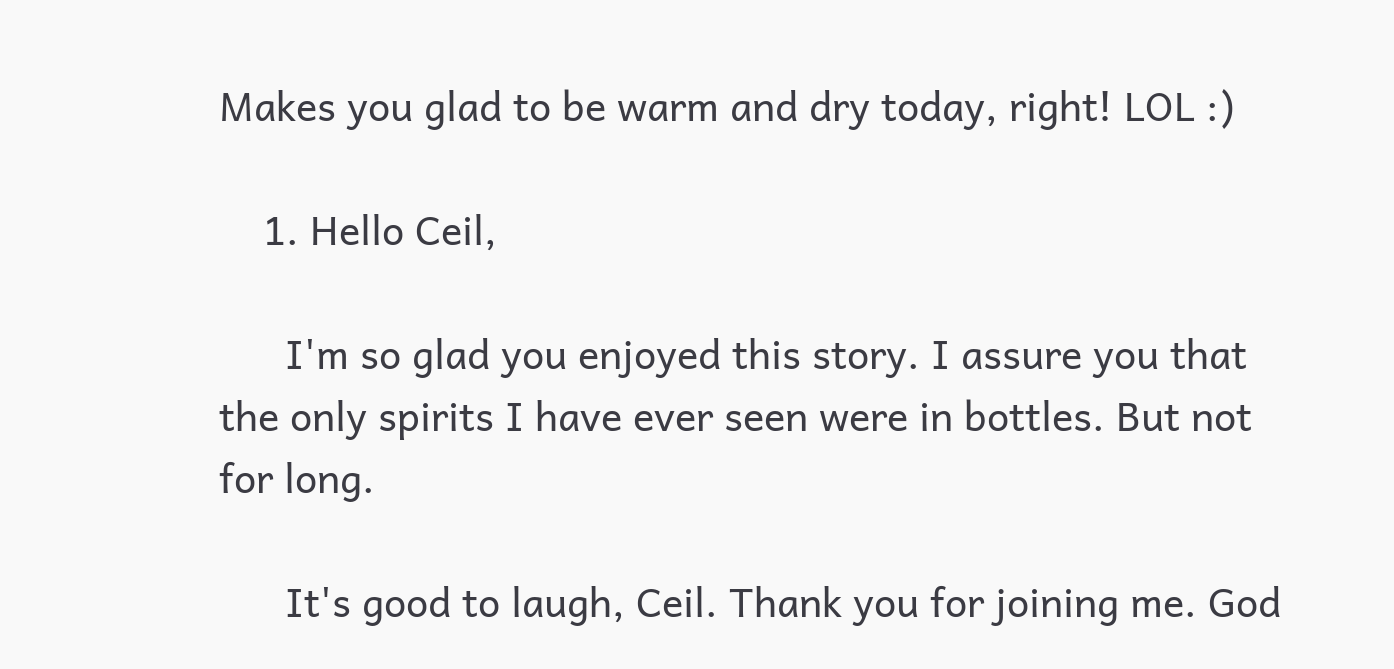Makes you glad to be warm and dry today, right! LOL :)

    1. Hello Ceil,

      I'm so glad you enjoyed this story. I assure you that the only spirits I have ever seen were in bottles. But not for long.

      It's good to laugh, Ceil. Thank you for joining me. God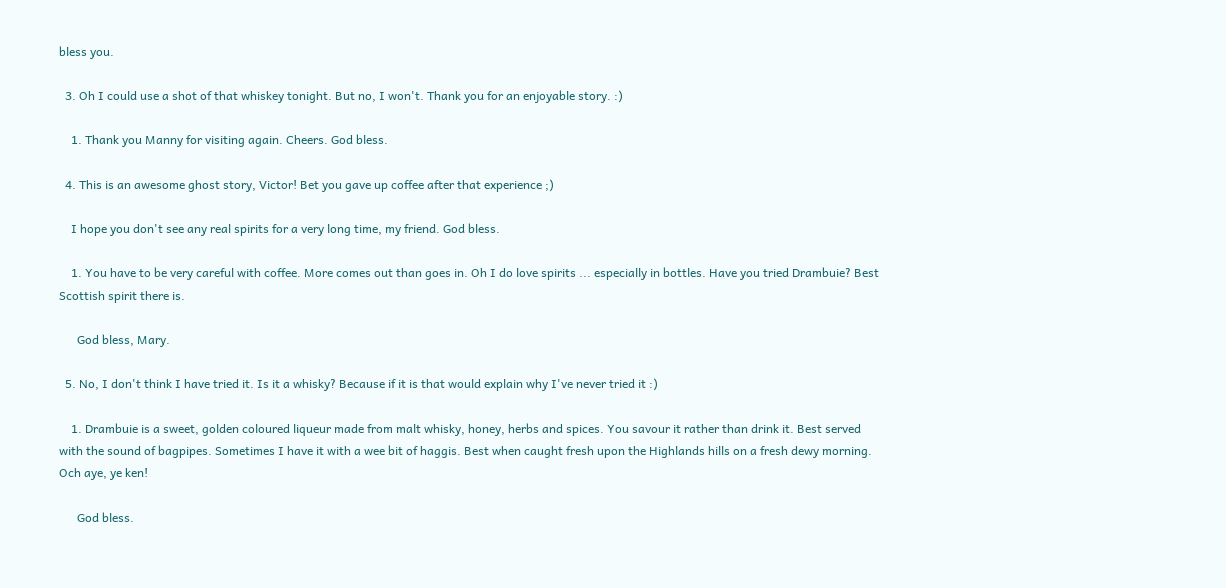bless you.

  3. Oh I could use a shot of that whiskey tonight. But no, I won't. Thank you for an enjoyable story. :)

    1. Thank you Manny for visiting again. Cheers. God bless.

  4. This is an awesome ghost story, Victor! Bet you gave up coffee after that experience ;)

    I hope you don't see any real spirits for a very long time, my friend. God bless.

    1. You have to be very careful with coffee. More comes out than goes in. Oh I do love spirits ... especially in bottles. Have you tried Drambuie? Best Scottish spirit there is.

      God bless, Mary.

  5. No, I don't think I have tried it. Is it a whisky? Because if it is that would explain why I've never tried it :)

    1. Drambuie is a sweet, golden coloured liqueur made from malt whisky, honey, herbs and spices. You savour it rather than drink it. Best served with the sound of bagpipes. Sometimes I have it with a wee bit of haggis. Best when caught fresh upon the Highlands hills on a fresh dewy morning. Och aye, ye ken!

      God bless.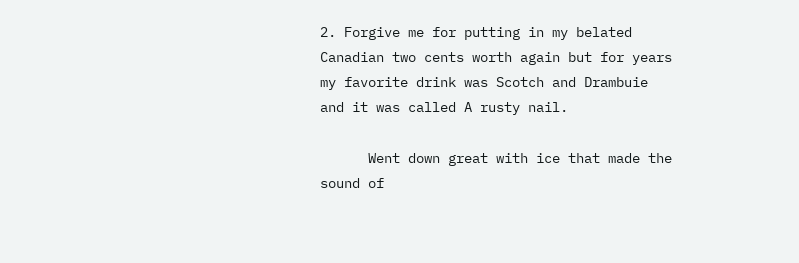2. Forgive me for putting in my belated Canadian two cents worth again but for years my favorite drink was Scotch and Drambuie and it was called A rusty nail.

      Went down great with ice that made the sound of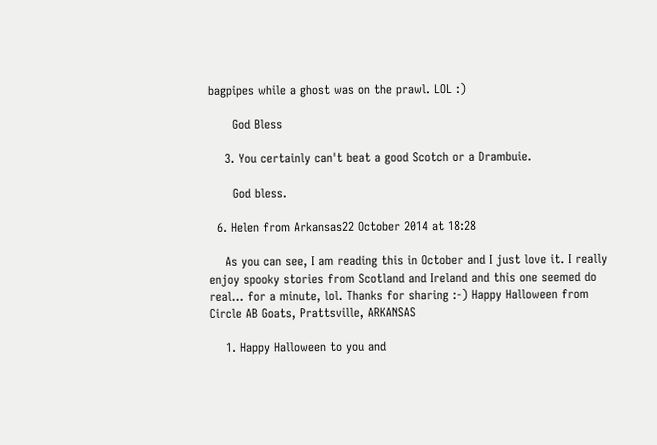bagpipes while a ghost was on the prawl. LOL :)

      God Bless

    3. You certainly can't beat a good Scotch or a Drambuie.

      God bless.

  6. Helen from Arkansas22 October 2014 at 18:28

    As you can see, I am reading this in October and I just love it. I really enjoy spooky stories from Scotland and Ireland and this one seemed do real... for a minute, lol. Thanks for sharing :-) Happy Halloween from Circle AB Goats, Prattsville, ARKANSAS

    1. Happy Halloween to you and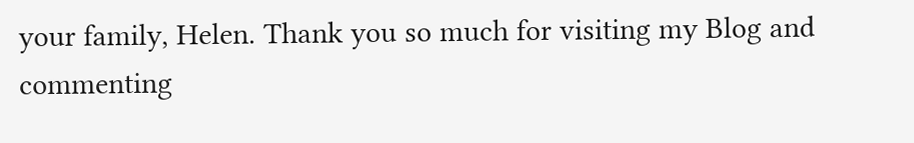your family, Helen. Thank you so much for visiting my Blog and commenting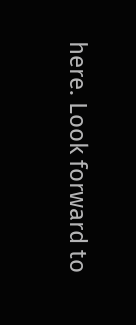here. Look forward to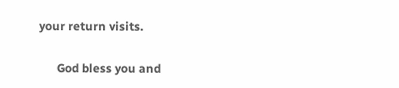your return visits.

      God bless you and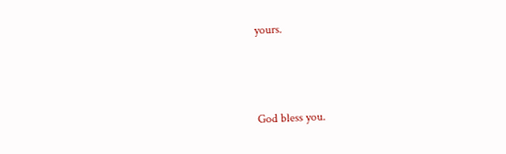yours.



God bless you.